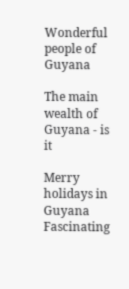Wonderful people of Guyana

The main wealth of Guyana - is it

Merry holidays in Guyana
Fascinating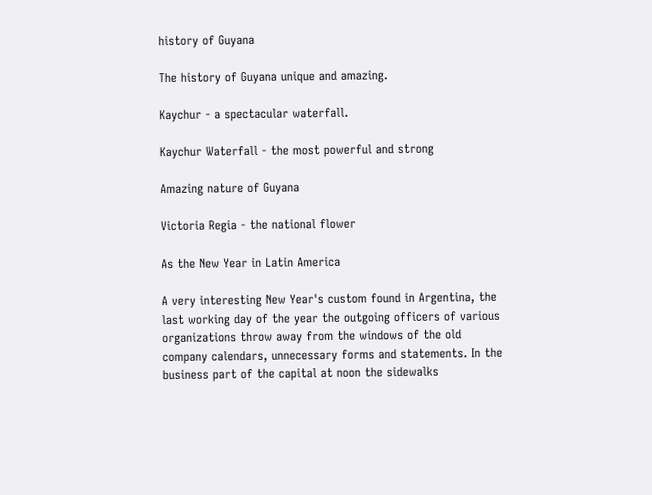history of Guyana

The history of Guyana unique and amazing.

Kaychur - a spectacular waterfall.

Kaychur Waterfall - the most powerful and strong

Amazing nature of Guyana

Victoria Regia - the national flower

As the New Year in Latin America

A very interesting New Year's custom found in Argentina, the last working day of the year the outgoing officers of various organizations throw away from the windows of the old company calendars, unnecessary forms and statements. In the business part of the capital at noon the sidewalks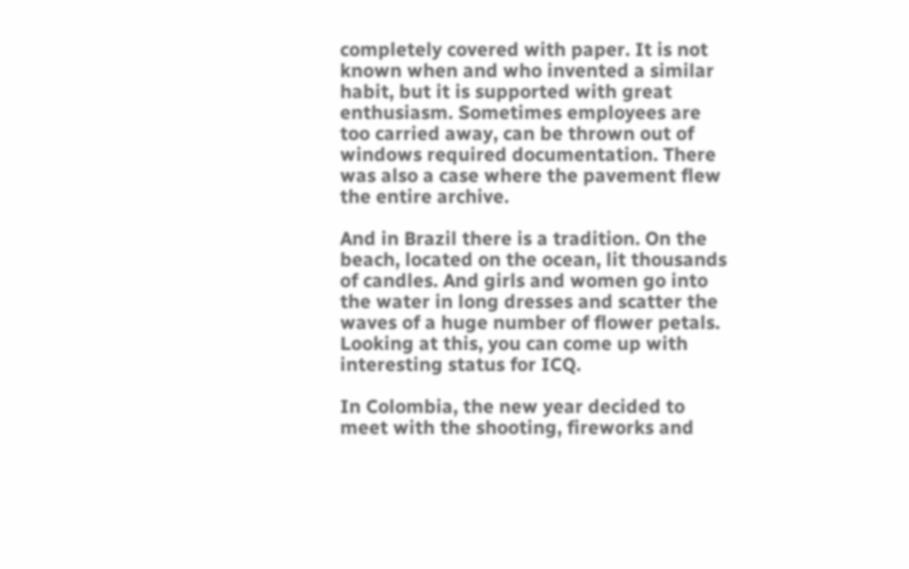completely covered with paper. It is not known when and who invented a similar habit, but it is supported with great enthusiasm. Sometimes employees are too carried away, can be thrown out of windows required documentation. There was also a case where the pavement flew the entire archive.

And in Brazil there is a tradition. On the beach, located on the ocean, lit thousands of candles. And girls and women go into the water in long dresses and scatter the waves of a huge number of flower petals. Looking at this, you can come up with interesting status for ICQ.

In Colombia, the new year decided to meet with the shooting, fireworks and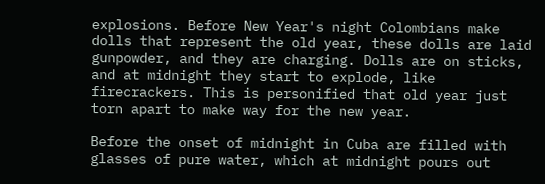explosions. Before New Year's night Colombians make dolls that represent the old year, these dolls are laid gunpowder, and they are charging. Dolls are on sticks, and at midnight they start to explode, like firecrackers. This is personified that old year just torn apart to make way for the new year.

Before the onset of midnight in Cuba are filled with glasses of pure water, which at midnight pours out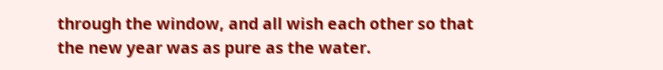through the window, and all wish each other so that the new year was as pure as the water.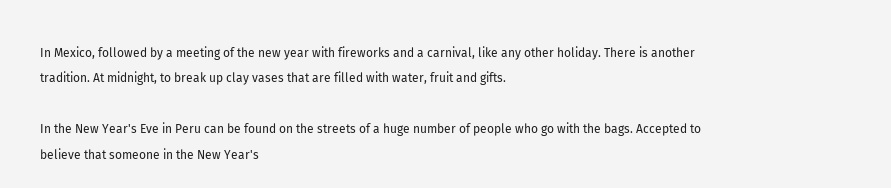In Mexico, followed by a meeting of the new year with fireworks and a carnival, like any other holiday. There is another tradition. At midnight, to break up clay vases that are filled with water, fruit and gifts.

In the New Year's Eve in Peru can be found on the streets of a huge number of people who go with the bags. Accepted to believe that someone in the New Year's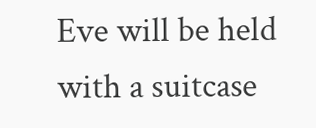Eve will be held with a suitcase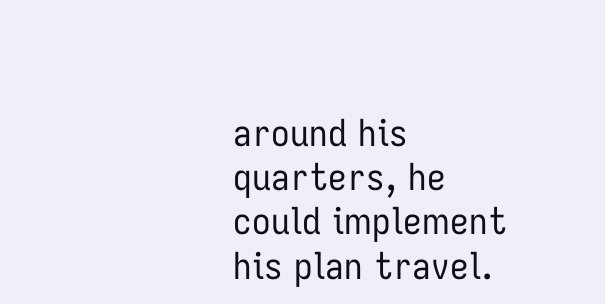around his quarters, he could implement his plan travel.